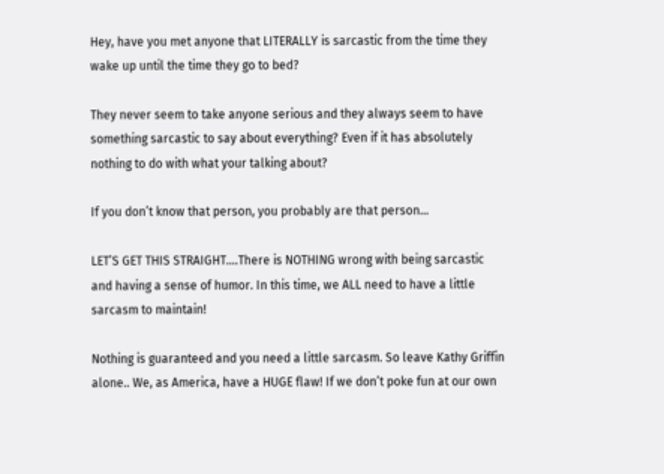Hey, have you met anyone that LITERALLY is sarcastic from the time they wake up until the time they go to bed?

They never seem to take anyone serious and they always seem to have something sarcastic to say about everything? Even if it has absolutely nothing to do with what your talking about?

If you don’t know that person, you probably are that person…

LET’S GET THIS STRAIGHT….There is NOTHING wrong with being sarcastic and having a sense of humor. In this time, we ALL need to have a little sarcasm to maintain!

Nothing is guaranteed and you need a little sarcasm. So leave Kathy Griffin alone.. We, as America, have a HUGE flaw! If we don’t poke fun at our own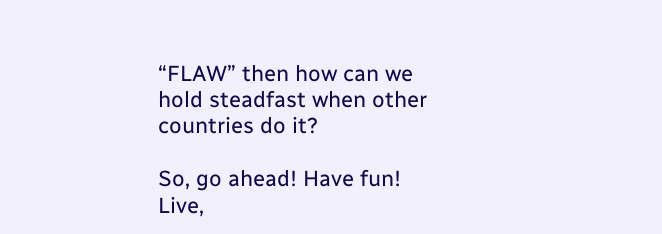“FLAW” then how can we hold steadfast when other countries do it?

So, go ahead! Have fun! Live,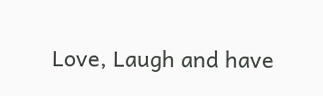Love, Laugh and have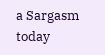a Sargasm today